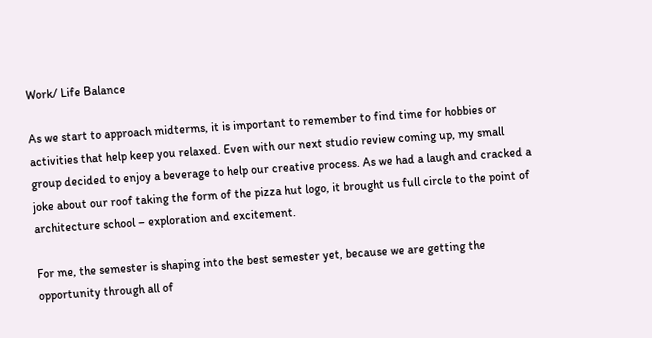Work/ Life Balance

As we start to approach midterms, it is important to remember to find time for hobbies or activities that help keep you relaxed. Even with our next studio review coming up, my small group decided to enjoy a beverage to help our creative process. As we had a laugh and cracked a joke about our roof taking the form of the pizza hut logo, it brought us full circle to the point of architecture school – exploration and excitement.

For me, the semester is shaping into the best semester yet, because we are getting the opportunity through all of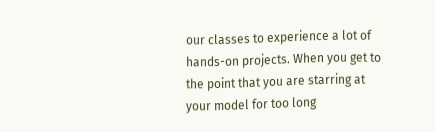our classes to experience a lot of hands-on projects. When you get to the point that you are starring at your model for too long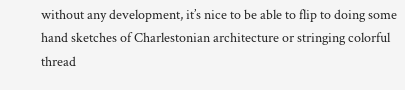without any development, it’s nice to be able to flip to doing some hand sketches of Charlestonian architecture or stringing colorful thread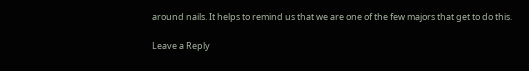around nails. It helps to remind us that we are one of the few majors that get to do this.

Leave a Reply